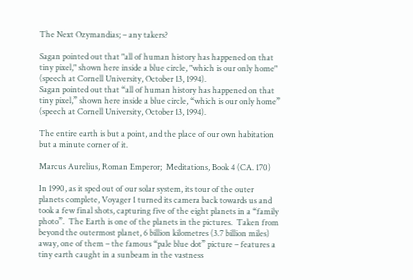The Next Ozymandias; – any takers?

Sagan pointed out that "all of human history has happened on that tiny pixel," shown here inside a blue circle, "which is our only home" (speech at Cornell University, October 13, 1994).
Sagan pointed out that “all of human history has happened on that tiny pixel,” shown here inside a blue circle, “which is our only home” (speech at Cornell University, October 13, 1994).

The entire earth is but a point, and the place of our own habitation but a minute corner of it.

Marcus Aurelius, Roman Emperor;  Meditations, Book 4 (CA. 170)

In 1990, as it sped out of our solar system, its tour of the outer planets complete, Voyager 1 turned its camera back towards us and took a few final shots, capturing five of the eight planets in a “family photo”.  The Earth is one of the planets in the pictures.  Taken from beyond the outermost planet, 6 billion kilometres (3.7 billion miles) away, one of them – the famous “pale blue dot” picture – features a tiny earth caught in a sunbeam in the vastness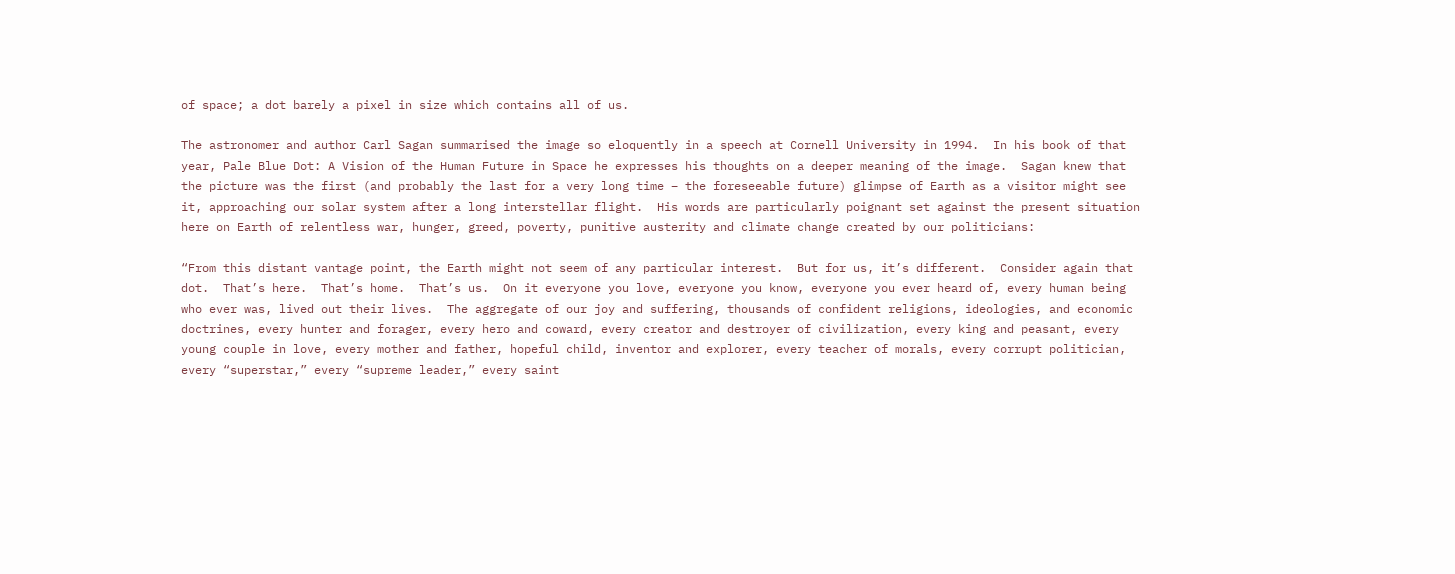of space; a dot barely a pixel in size which contains all of us.

The astronomer and author Carl Sagan summarised the image so eloquently in a speech at Cornell University in 1994.  In his book of that year, Pale Blue Dot: A Vision of the Human Future in Space he expresses his thoughts on a deeper meaning of the image.  Sagan knew that the picture was the first (and probably the last for a very long time – the foreseeable future) glimpse of Earth as a visitor might see it, approaching our solar system after a long interstellar flight.  His words are particularly poignant set against the present situation here on Earth of relentless war, hunger, greed, poverty, punitive austerity and climate change created by our politicians:

“From this distant vantage point, the Earth might not seem of any particular interest.  But for us, it’s different.  Consider again that dot.  That’s here.  That’s home.  That’s us.  On it everyone you love, everyone you know, everyone you ever heard of, every human being who ever was, lived out their lives.  The aggregate of our joy and suffering, thousands of confident religions, ideologies, and economic doctrines, every hunter and forager, every hero and coward, every creator and destroyer of civilization, every king and peasant, every young couple in love, every mother and father, hopeful child, inventor and explorer, every teacher of morals, every corrupt politician, every “superstar,” every “supreme leader,” every saint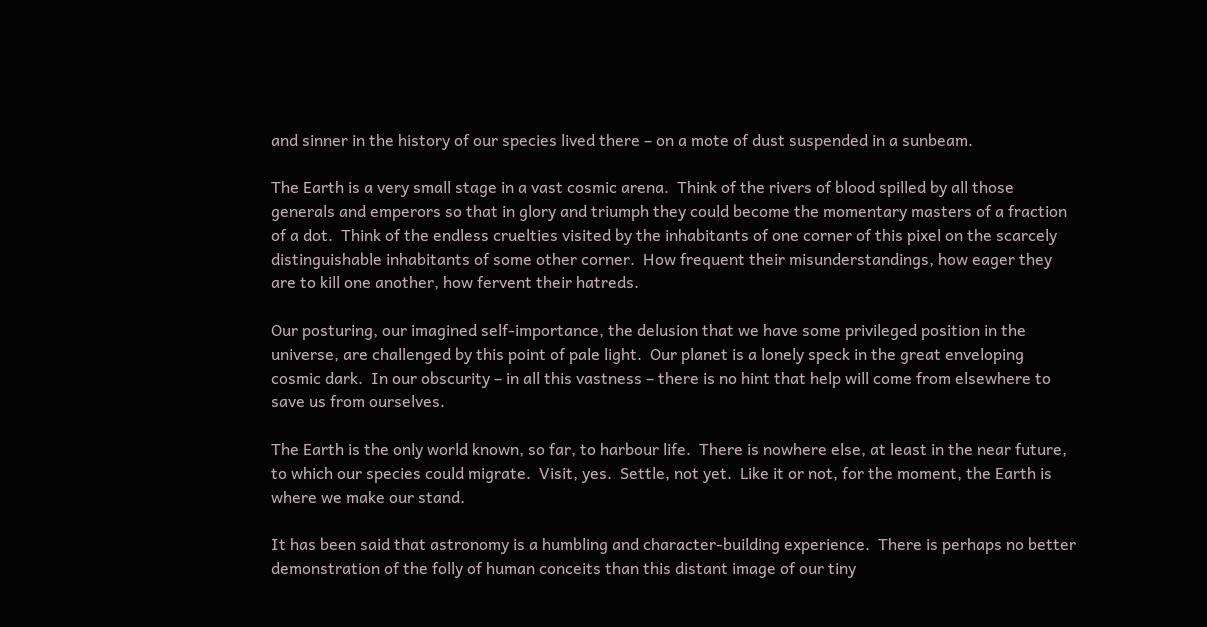and sinner in the history of our species lived there – on a mote of dust suspended in a sunbeam.

The Earth is a very small stage in a vast cosmic arena.  Think of the rivers of blood spilled by all those generals and emperors so that in glory and triumph they could become the momentary masters of a fraction of a dot.  Think of the endless cruelties visited by the inhabitants of one corner of this pixel on the scarcely distinguishable inhabitants of some other corner.  How frequent their misunderstandings, how eager they are to kill one another, how fervent their hatreds.

Our posturing, our imagined self-importance, the delusion that we have some privileged position in the universe, are challenged by this point of pale light.  Our planet is a lonely speck in the great enveloping cosmic dark.  In our obscurity – in all this vastness – there is no hint that help will come from elsewhere to save us from ourselves.

The Earth is the only world known, so far, to harbour life.  There is nowhere else, at least in the near future, to which our species could migrate.  Visit, yes.  Settle, not yet.  Like it or not, for the moment, the Earth is where we make our stand.

It has been said that astronomy is a humbling and character-building experience.  There is perhaps no better demonstration of the folly of human conceits than this distant image of our tiny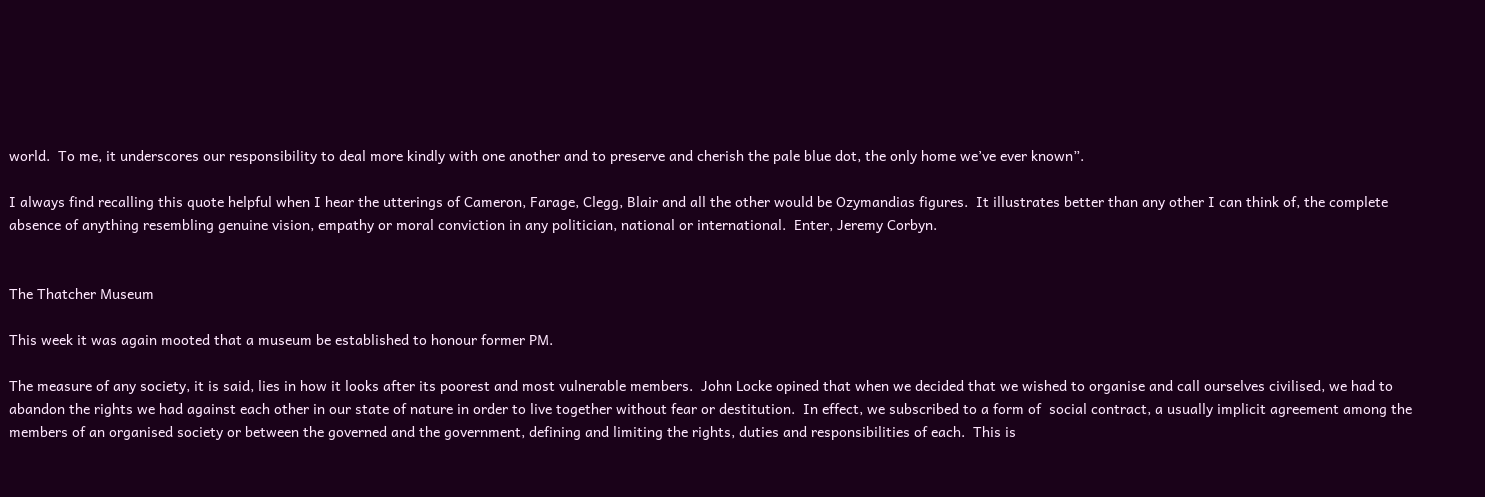world.  To me, it underscores our responsibility to deal more kindly with one another and to preserve and cherish the pale blue dot, the only home we’ve ever known”.

I always find recalling this quote helpful when I hear the utterings of Cameron, Farage, Clegg, Blair and all the other would be Ozymandias figures.  It illustrates better than any other I can think of, the complete absence of anything resembling genuine vision, empathy or moral conviction in any politician, national or international.  Enter, Jeremy Corbyn.


The Thatcher Museum

This week it was again mooted that a museum be established to honour former PM.

The measure of any society, it is said, lies in how it looks after its poorest and most vulnerable members.  John Locke opined that when we decided that we wished to organise and call ourselves civilised, we had to abandon the rights we had against each other in our state of nature in order to live together without fear or destitution.  In effect, we subscribed to a form of  social contract, a usually implicit agreement among the members of an organised society or between the governed and the government, defining and limiting the rights, duties and responsibilities of each.  This is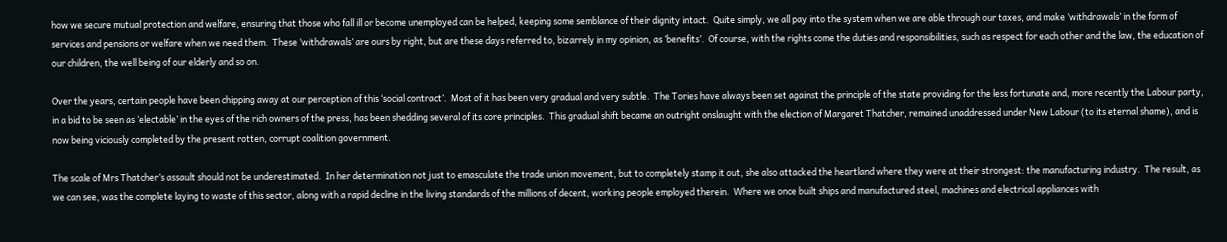how we secure mutual protection and welfare, ensuring that those who fall ill or become unemployed can be helped, keeping some semblance of their dignity intact.  Quite simply, we all pay into the system when we are able through our taxes, and make ‘withdrawals’ in the form of services and pensions or welfare when we need them.  These ‘withdrawals’ are ours by right, but are these days referred to, bizarrely in my opinion, as ‘benefits’.  Of course, with the rights come the duties and responsibilities, such as respect for each other and the law, the education of our children, the well being of our elderly and so on.

Over the years, certain people have been chipping away at our perception of this ‘social contract’.  Most of it has been very gradual and very subtle.  The Tories have always been set against the principle of the state providing for the less fortunate and, more recently the Labour party, in a bid to be seen as ‘electable’ in the eyes of the rich owners of the press, has been shedding several of its core principles.  This gradual shift became an outright onslaught with the election of Margaret Thatcher, remained unaddressed under New Labour (to its eternal shame), and is now being viciously completed by the present rotten, corrupt coalition government.

The scale of Mrs Thatcher’s assault should not be underestimated.  In her determination not just to emasculate the trade union movement, but to completely stamp it out, she also attacked the heartland where they were at their strongest: the manufacturing industry.  The result, as we can see, was the complete laying to waste of this sector, along with a rapid decline in the living standards of the millions of decent, working people employed therein.  Where we once built ships and manufactured steel, machines and electrical appliances with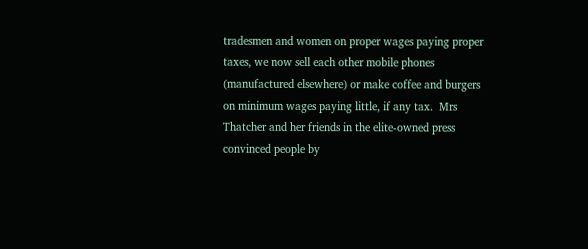tradesmen and women on proper wages paying proper taxes, we now sell each other mobile phones (manufactured elsewhere) or make coffee and burgers on minimum wages paying little, if any tax.  Mrs Thatcher and her friends in the elite-owned press convinced people by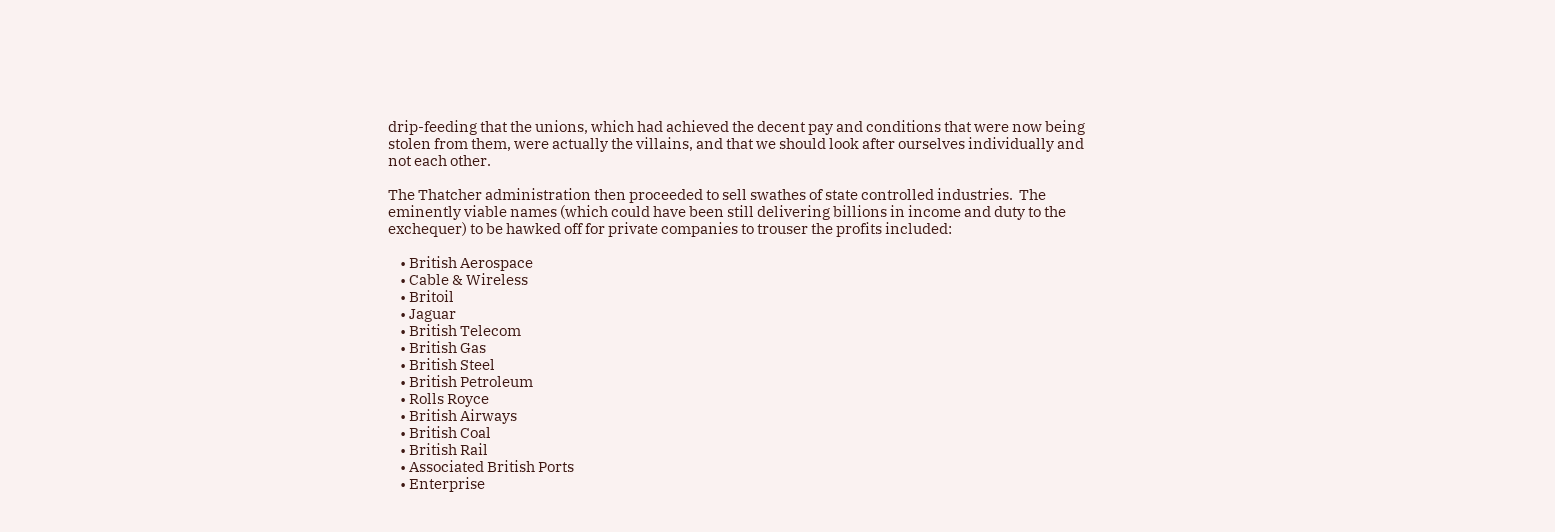drip-feeding that the unions, which had achieved the decent pay and conditions that were now being stolen from them, were actually the villains, and that we should look after ourselves individually and not each other.

The Thatcher administration then proceeded to sell swathes of state controlled industries.  The eminently viable names (which could have been still delivering billions in income and duty to the exchequer) to be hawked off for private companies to trouser the profits included:

    • British Aerospace
    • Cable & Wireless
    • Britoil
    • Jaguar
    • British Telecom
    • British Gas
    • British Steel
    • British Petroleum
    • Rolls Royce
    • British Airways
    • British Coal
    • British Rail
    • Associated British Ports
    • Enterprise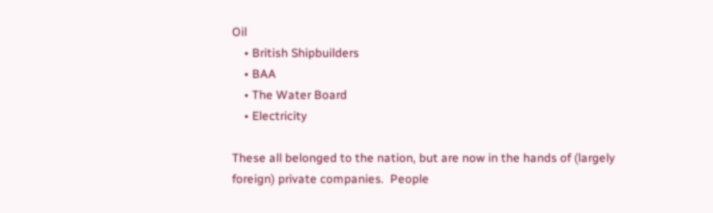Oil
    • British Shipbuilders
    • BAA
    • The Water Board
    • Electricity

These all belonged to the nation, but are now in the hands of (largely foreign) private companies.  People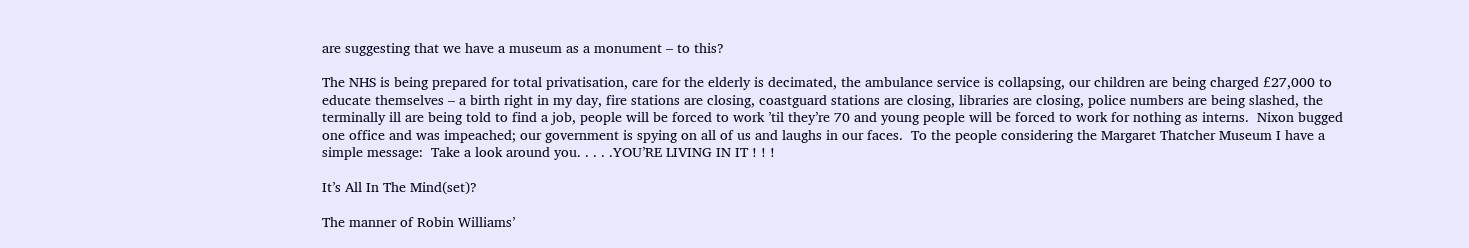are suggesting that we have a museum as a monument – to this?

The NHS is being prepared for total privatisation, care for the elderly is decimated, the ambulance service is collapsing, our children are being charged £27,000 to educate themselves – a birth right in my day, fire stations are closing, coastguard stations are closing, libraries are closing, police numbers are being slashed, the terminally ill are being told to find a job, people will be forced to work ’til they’re 70 and young people will be forced to work for nothing as interns.  Nixon bugged one office and was impeached; our government is spying on all of us and laughs in our faces.  To the people considering the Margaret Thatcher Museum I have a simple message:  Take a look around you. . . . .YOU’RE LIVING IN IT ! ! !

It’s All In The Mind(set)?

The manner of Robin Williams’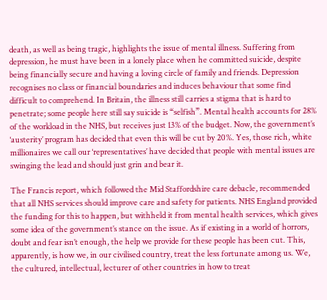death, as well as being tragic, highlights the issue of mental illness. Suffering from depression, he must have been in a lonely place when he committed suicide, despite being financially secure and having a loving circle of family and friends. Depression recognises no class or financial boundaries and induces behaviour that some find difficult to comprehend. In Britain, the illness still carries a stigma that is hard to penetrate; some people here still say suicide is “selfish”. Mental health accounts for 28% of the workload in the NHS, but receives just 13% of the budget. Now, the government’s ‘austerity’ program has decided that even this will be cut by 20%. Yes, those rich, white millionaires we call our ‘representatives’ have decided that people with mental issues are swinging the lead and should just grin and bear it.

The Francis report, which followed the Mid Staffordshire care debacle, recommended that all NHS services should improve care and safety for patients. NHS England provided the funding for this to happen, but withheld it from mental health services, which gives some idea of the government’s stance on the issue. As if existing in a world of horrors, doubt and fear isn’t enough, the help we provide for these people has been cut. This, apparently, is how we, in our civilised country, treat the less fortunate among us. We, the cultured, intellectual, lecturer of other countries in how to treat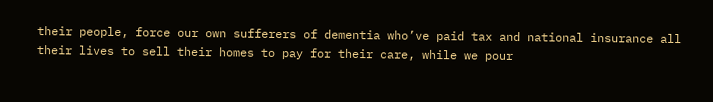their people, force our own sufferers of dementia who’ve paid tax and national insurance all their lives to sell their homes to pay for their care, while we pour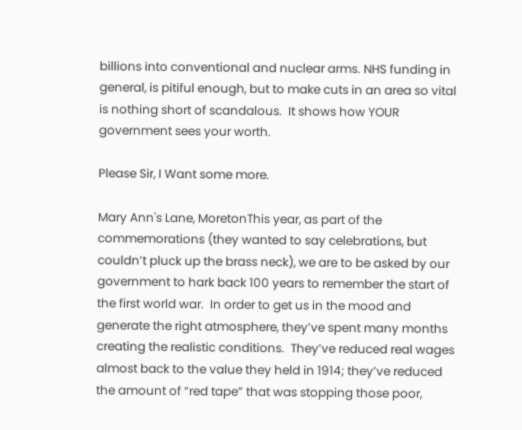billions into conventional and nuclear arms. NHS funding in general, is pitiful enough, but to make cuts in an area so vital is nothing short of scandalous.  It shows how YOUR government sees your worth.

Please Sir, I Want some more.

Mary Ann's Lane, MoretonThis year, as part of the commemorations (they wanted to say celebrations, but couldn’t pluck up the brass neck), we are to be asked by our government to hark back 100 years to remember the start of the first world war.  In order to get us in the mood and generate the right atmosphere, they’ve spent many months creating the realistic conditions.  They’ve reduced real wages almost back to the value they held in 1914; they’ve reduced the amount of “red tape” that was stopping those poor,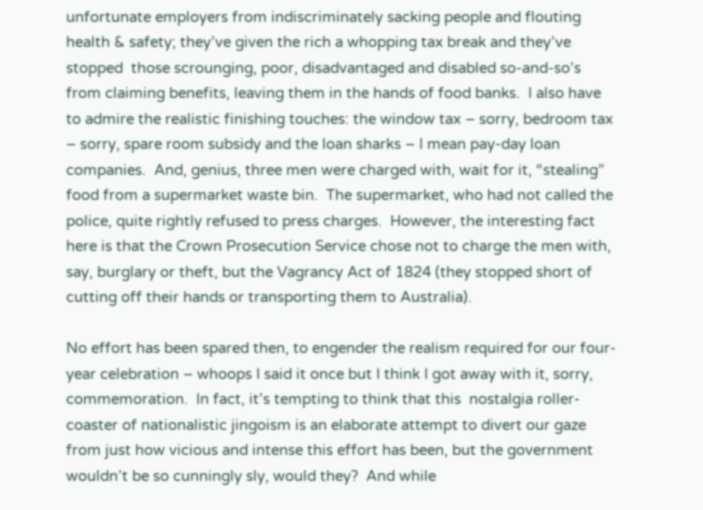unfortunate employers from indiscriminately sacking people and flouting health & safety; they’ve given the rich a whopping tax break and they’ve stopped  those scrounging, poor, disadvantaged and disabled so-and-so’s from claiming benefits, leaving them in the hands of food banks.  I also have to admire the realistic finishing touches: the window tax – sorry, bedroom tax – sorry, spare room subsidy and the loan sharks – I mean pay-day loan companies.  And, genius, three men were charged with, wait for it, “stealing” food from a supermarket waste bin.  The supermarket, who had not called the police, quite rightly refused to press charges.  However, the interesting fact here is that the Crown Prosecution Service chose not to charge the men with, say, burglary or theft, but the Vagrancy Act of 1824 (they stopped short of cutting off their hands or transporting them to Australia).

No effort has been spared then, to engender the realism required for our four-year celebration – whoops I said it once but I think I got away with it, sorry, commemoration.  In fact, it’s tempting to think that this  nostalgia roller-coaster of nationalistic jingoism is an elaborate attempt to divert our gaze from just how vicious and intense this effort has been, but the government wouldn’t be so cunningly sly, would they?  And while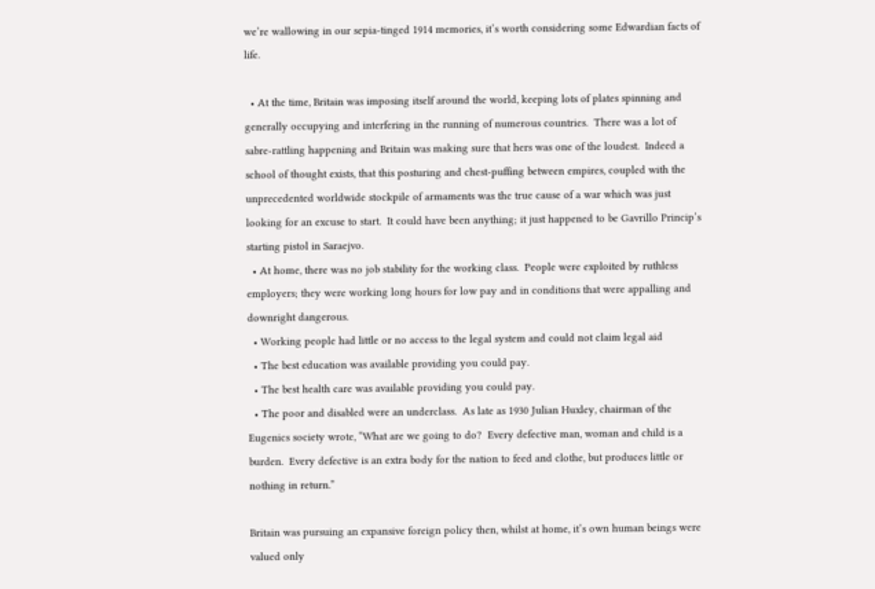we’re wallowing in our sepia-tinged 1914 memories, it’s worth considering some Edwardian facts of life.

  • At the time, Britain was imposing itself around the world, keeping lots of plates spinning and generally occupying and interfering in the running of numerous countries.  There was a lot of sabre-rattling happening and Britain was making sure that hers was one of the loudest.  Indeed a school of thought exists, that this posturing and chest-puffing between empires, coupled with the unprecedented worldwide stockpile of armaments was the true cause of a war which was just looking for an excuse to start.  It could have been anything; it just happened to be Gavrillo Princip’s starting pistol in Saraejvo.
  • At home, there was no job stability for the working class.  People were exploited by ruthless employers; they were working long hours for low pay and in conditions that were appalling and downright dangerous.
  • Working people had little or no access to the legal system and could not claim legal aid
  • The best education was available providing you could pay.
  • The best health care was available providing you could pay.
  • The poor and disabled were an underclass.  As late as 1930 Julian Huxley, chairman of the Eugenics society wrote, “What are we going to do?  Every defective man, woman and child is a burden.  Every defective is an extra body for the nation to feed and clothe, but produces little or nothing in return.”

Britain was pursuing an expansive foreign policy then, whilst at home, it’s own human beings were valued only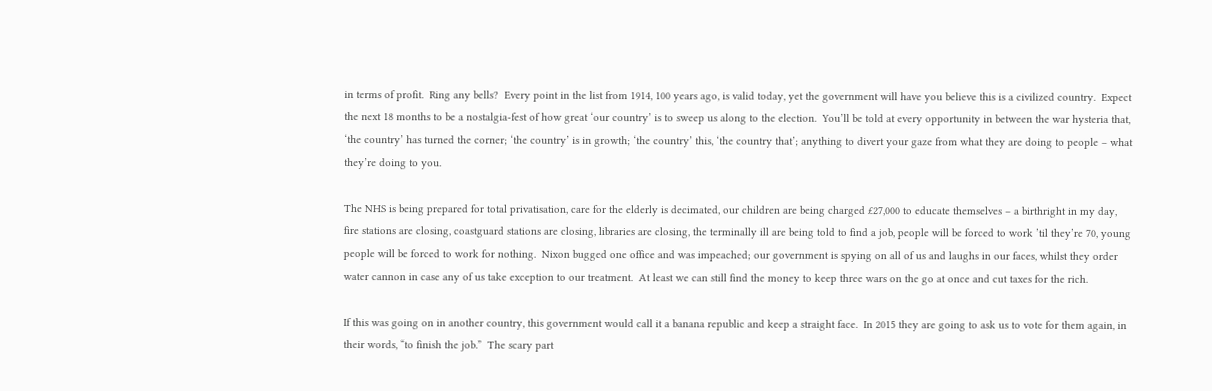in terms of profit.  Ring any bells?  Every point in the list from 1914, 100 years ago, is valid today, yet the government will have you believe this is a civilized country.  Expect the next 18 months to be a nostalgia-fest of how great ‘our country’ is to sweep us along to the election.  You’ll be told at every opportunity in between the war hysteria that, ‘the country’ has turned the corner; ‘the country’ is in growth; ‘the country’ this, ‘the country that’; anything to divert your gaze from what they are doing to people – what they’re doing to you.

The NHS is being prepared for total privatisation, care for the elderly is decimated, our children are being charged £27,000 to educate themselves – a birthright in my day, fire stations are closing, coastguard stations are closing, libraries are closing, the terminally ill are being told to find a job, people will be forced to work ’til they’re 70, young people will be forced to work for nothing.  Nixon bugged one office and was impeached; our government is spying on all of us and laughs in our faces, whilst they order water cannon in case any of us take exception to our treatment.  At least we can still find the money to keep three wars on the go at once and cut taxes for the rich.

If this was going on in another country, this government would call it a banana republic and keep a straight face.  In 2015 they are going to ask us to vote for them again, in their words, “to finish the job.”  The scary part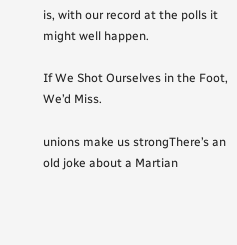is, with our record at the polls it might well happen.

If We Shot Ourselves in the Foot, We’d Miss.

unions make us strongThere’s an old joke about a Martian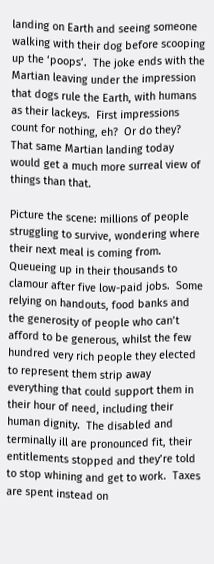landing on Earth and seeing someone walking with their dog before scooping up the ‘poops’.  The joke ends with the Martian leaving under the impression that dogs rule the Earth, with humans as their lackeys.  First impressions count for nothing, eh?  Or do they?  That same Martian landing today would get a much more surreal view of things than that.

Picture the scene: millions of people struggling to survive, wondering where their next meal is coming from.  Queueing up in their thousands to clamour after five low-paid jobs.  Some relying on handouts, food banks and the generosity of people who can’t afford to be generous, whilst the few hundred very rich people they elected to represent them strip away everything that could support them in their hour of need, including their human dignity.  The disabled and terminally ill are pronounced fit, their entitlements stopped and they’re told to stop whining and get to work.  Taxes are spent instead on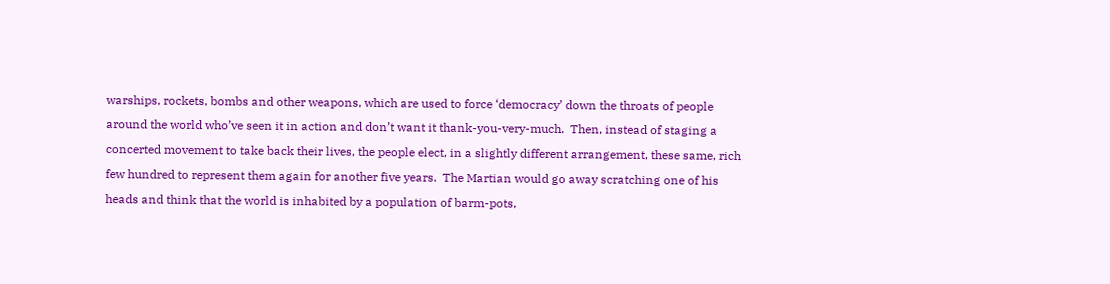warships, rockets, bombs and other weapons, which are used to force ‘democracy’ down the throats of people around the world who’ve seen it in action and don’t want it thank-you-very-much.  Then, instead of staging a concerted movement to take back their lives, the people elect, in a slightly different arrangement, these same, rich few hundred to represent them again for another five years.  The Martian would go away scratching one of his heads and think that the world is inhabited by a population of barm-pots,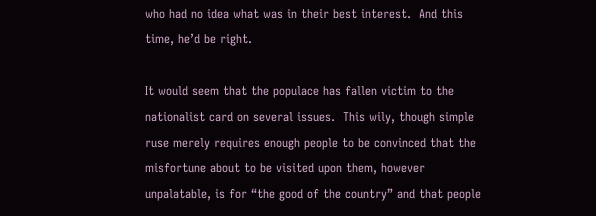who had no idea what was in their best interest.  And this time, he’d be right.

It would seem that the populace has fallen victim to the nationalist card on several issues.  This wily, though simple ruse merely requires enough people to be convinced that the misfortune about to be visited upon them, however unpalatable, is for “the good of the country” and that people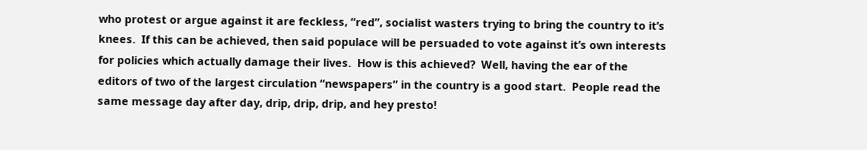who protest or argue against it are feckless, “red”, socialist wasters trying to bring the country to it’s knees.  If this can be achieved, then said populace will be persuaded to vote against it’s own interests for policies which actually damage their lives.  How is this achieved?  Well, having the ear of the editors of two of the largest circulation “newspapers” in the country is a good start.  People read the same message day after day, drip, drip, drip, and hey presto!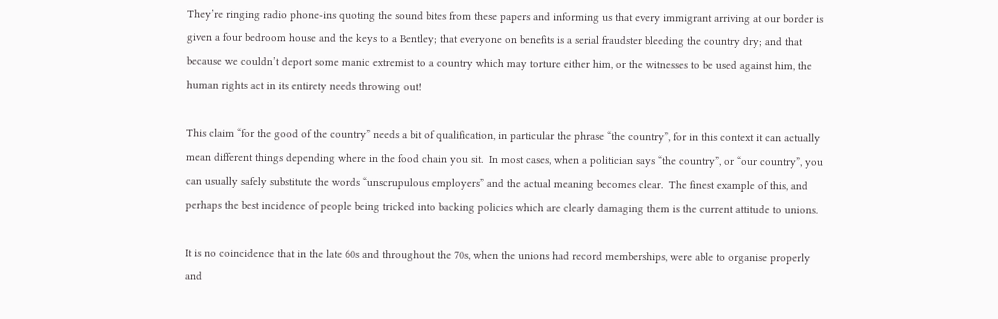They’re ringing radio phone-ins quoting the sound bites from these papers and informing us that every immigrant arriving at our border is given a four bedroom house and the keys to a Bentley; that everyone on benefits is a serial fraudster bleeding the country dry; and that because we couldn’t deport some manic extremist to a country which may torture either him, or the witnesses to be used against him, the human rights act in its entirety needs throwing out!

This claim “for the good of the country” needs a bit of qualification, in particular the phrase “the country”, for in this context it can actually mean different things depending where in the food chain you sit.  In most cases, when a politician says “the country”, or “our country”, you can usually safely substitute the words “unscrupulous employers” and the actual meaning becomes clear.  The finest example of this, and perhaps the best incidence of people being tricked into backing policies which are clearly damaging them is the current attitude to unions.

It is no coincidence that in the late 60s and throughout the 70s, when the unions had record memberships, were able to organise properly and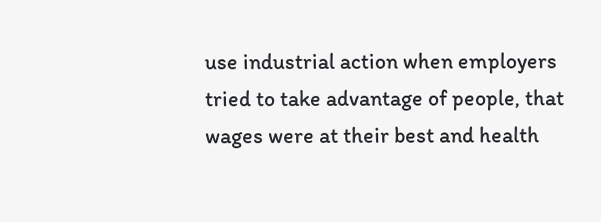use industrial action when employers tried to take advantage of people, that wages were at their best and health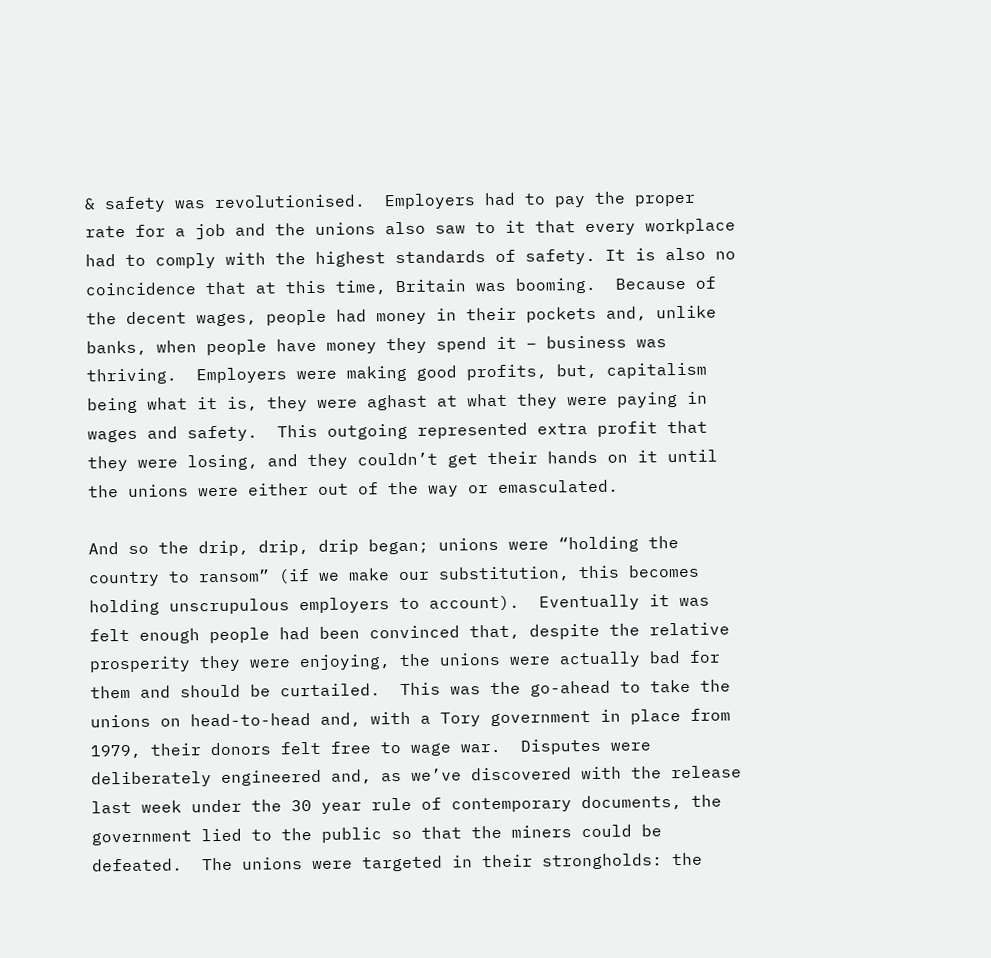& safety was revolutionised.  Employers had to pay the proper rate for a job and the unions also saw to it that every workplace had to comply with the highest standards of safety. It is also no coincidence that at this time, Britain was booming.  Because of the decent wages, people had money in their pockets and, unlike banks, when people have money they spend it – business was thriving.  Employers were making good profits, but, capitalism being what it is, they were aghast at what they were paying in wages and safety.  This outgoing represented extra profit that they were losing, and they couldn’t get their hands on it until the unions were either out of the way or emasculated.

And so the drip, drip, drip began; unions were “holding the country to ransom” (if we make our substitution, this becomes holding unscrupulous employers to account).  Eventually it was felt enough people had been convinced that, despite the relative prosperity they were enjoying, the unions were actually bad for them and should be curtailed.  This was the go-ahead to take the unions on head-to-head and, with a Tory government in place from 1979, their donors felt free to wage war.  Disputes were deliberately engineered and, as we’ve discovered with the release last week under the 30 year rule of contemporary documents, the government lied to the public so that the miners could be defeated.  The unions were targeted in their strongholds: the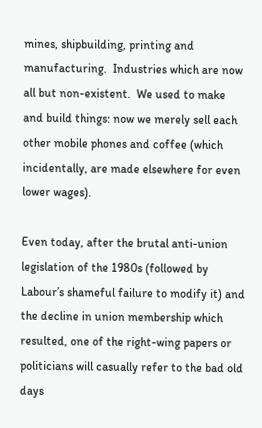mines, shipbuilding, printing and manufacturing.  Industries which are now all but non-existent.  We used to make and build things: now we merely sell each other mobile phones and coffee (which incidentally, are made elsewhere for even lower wages).

Even today, after the brutal anti-union legislation of the 1980s (followed by Labour’s shameful failure to modify it) and the decline in union membership which resulted, one of the right-wing papers or politicians will casually refer to the bad old days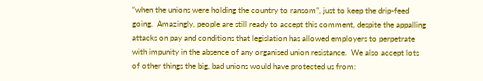“when the unions were holding the country to ransom”, just to keep the drip-feed going.  Amazingly, people are still ready to accept this comment, despite the appalling attacks on pay and conditions that legislation has allowed employers to perpetrate with impunity in the absence of any organised union resistance.  We also accept lots of other things the big, bad unions would have protected us from: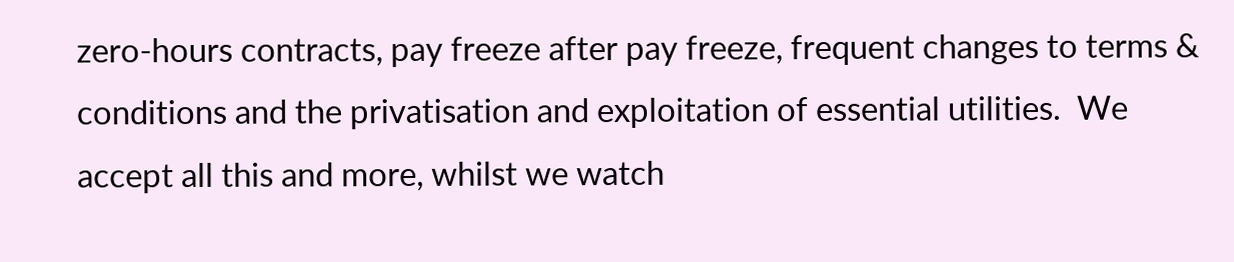zero-hours contracts, pay freeze after pay freeze, frequent changes to terms & conditions and the privatisation and exploitation of essential utilities.  We accept all this and more, whilst we watch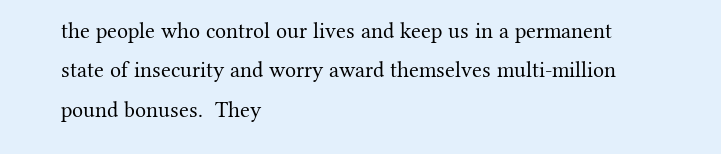the people who control our lives and keep us in a permanent state of insecurity and worry award themselves multi-million pound bonuses.  They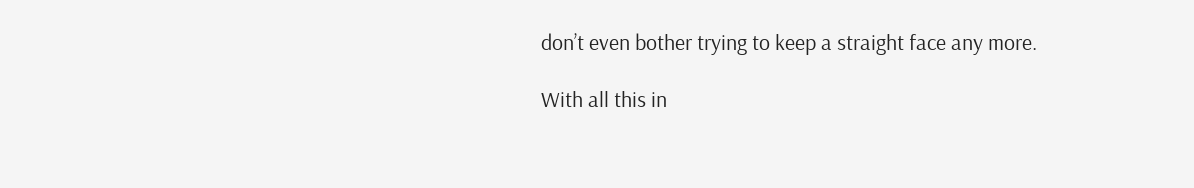don’t even bother trying to keep a straight face any more.

With all this in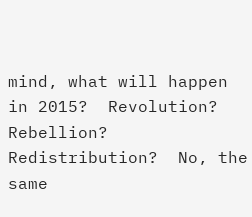mind, what will happen in 2015?  Revolution?  Rebellion?  Redistribution?  No, the same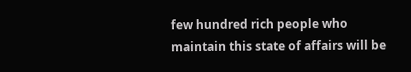few hundred rich people who maintain this state of affairs will be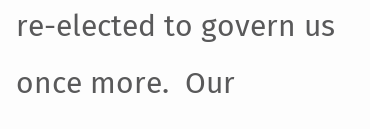re-elected to govern us once more.  Our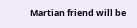Martian friend will be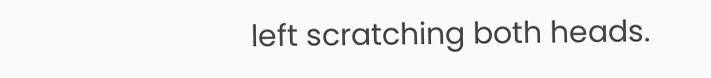left scratching both heads.